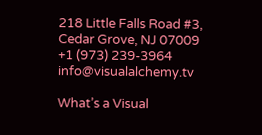218 Little Falls Road #3, Cedar Grove, NJ 07009   +1 (973) 239-3964   info@visualalchemy.tv

What’s a Visual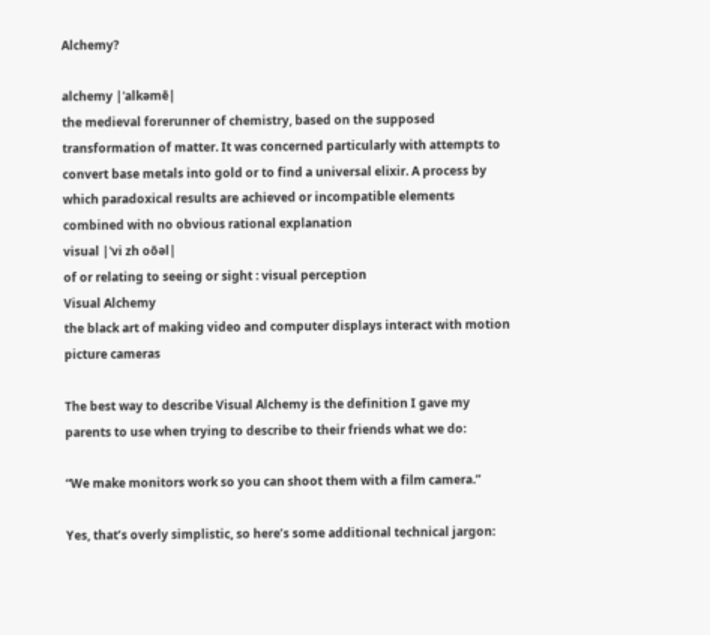Alchemy?

alchemy |ˈalkəmē|
the medieval forerunner of chemistry, based on the supposed transformation of matter. It was concerned particularly with attempts to convert base metals into gold or to find a universal elixir. A process by which paradoxical results are achieved or incompatible elements combined with no obvious rational explanation
visual |ˈvi zh oōəl|
of or relating to seeing or sight : visual perception
Visual Alchemy
the black art of making video and computer displays interact with motion picture cameras

The best way to describe Visual Alchemy is the definition I gave my parents to use when trying to describe to their friends what we do:

“We make monitors work so you can shoot them with a film camera.”

Yes, that’s overly simplistic, so here’s some additional technical jargon: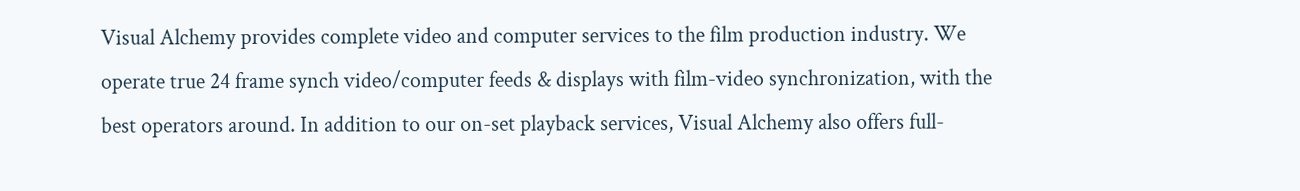Visual Alchemy provides complete video and computer services to the film production industry. We operate true 24 frame synch video/computer feeds & displays with film-video synchronization, with the best operators around. In addition to our on-set playback services, Visual Alchemy also offers full-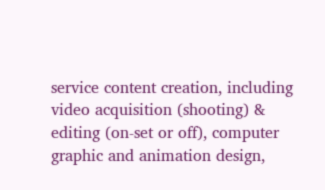service content creation, including video acquisition (shooting) & editing (on-set or off), computer graphic and animation design,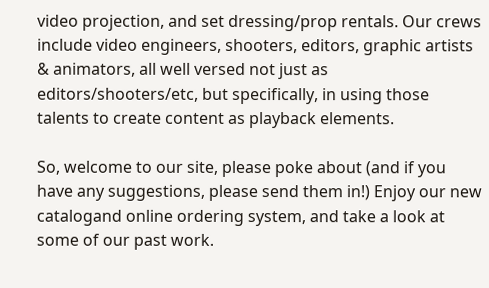video projection, and set dressing/prop rentals. Our crews include video engineers, shooters, editors, graphic artists & animators, all well versed not just as editors/shooters/etc, but specifically, in using those talents to create content as playback elements.

So, welcome to our site, please poke about (and if you have any suggestions, please send them in!) Enjoy our new catalogand online ordering system, and take a look at some of our past work.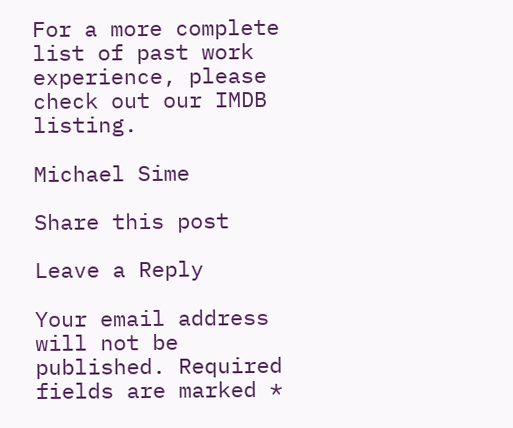For a more complete list of past work experience, please check out our IMDB listing.

Michael Sime

Share this post

Leave a Reply

Your email address will not be published. Required fields are marked *